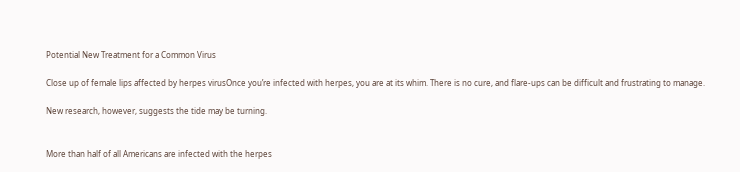Potential New Treatment for a Common Virus

Close up of female lips affected by herpes virusOnce you’re infected with herpes, you are at its whim. There is no cure, and flare-ups can be difficult and frustrating to manage.

New research, however, suggests the tide may be turning.


More than half of all Americans are infected with the herpes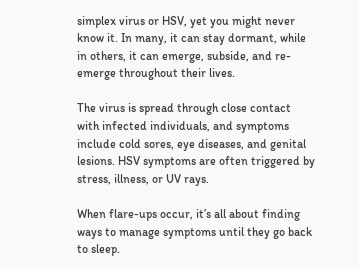simplex virus or HSV, yet you might never know it. In many, it can stay dormant, while in others, it can emerge, subside, and re-emerge throughout their lives.

The virus is spread through close contact with infected individuals, and symptoms include cold sores, eye diseases, and genital lesions. HSV symptoms are often triggered by stress, illness, or UV rays.

When flare-ups occur, it’s all about finding ways to manage symptoms until they go back to sleep.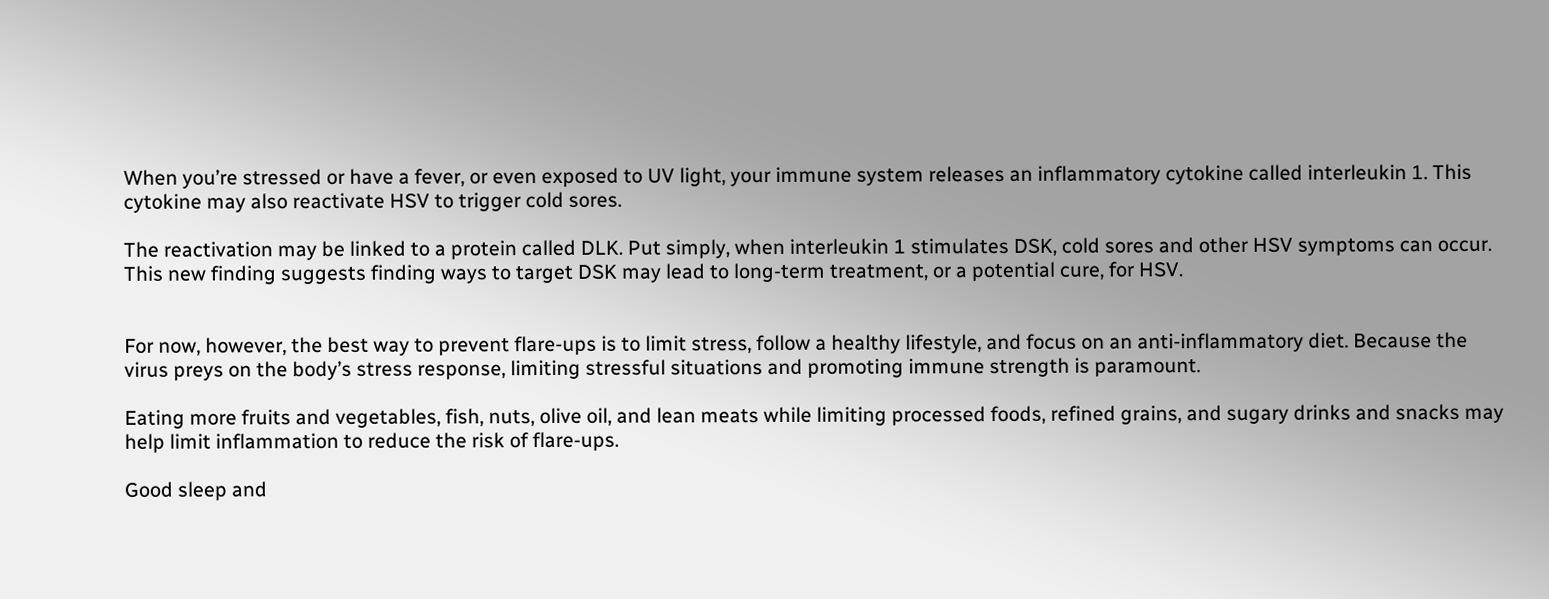When you’re stressed or have a fever, or even exposed to UV light, your immune system releases an inflammatory cytokine called interleukin 1. This cytokine may also reactivate HSV to trigger cold sores.

The reactivation may be linked to a protein called DLK. Put simply, when interleukin 1 stimulates DSK, cold sores and other HSV symptoms can occur. This new finding suggests finding ways to target DSK may lead to long-term treatment, or a potential cure, for HSV.


For now, however, the best way to prevent flare-ups is to limit stress, follow a healthy lifestyle, and focus on an anti-inflammatory diet. Because the virus preys on the body’s stress response, limiting stressful situations and promoting immune strength is paramount.

Eating more fruits and vegetables, fish, nuts, olive oil, and lean meats while limiting processed foods, refined grains, and sugary drinks and snacks may help limit inflammation to reduce the risk of flare-ups.

Good sleep and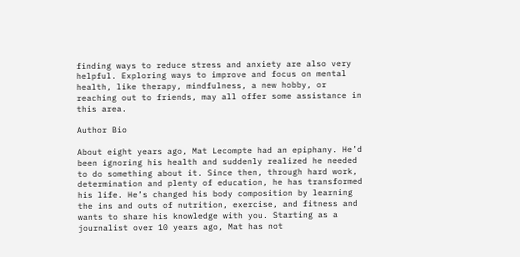finding ways to reduce stress and anxiety are also very helpful. Exploring ways to improve and focus on mental health, like therapy, mindfulness, a new hobby, or reaching out to friends, may all offer some assistance in this area.

Author Bio

About eight years ago, Mat Lecompte had an epiphany. He’d been ignoring his health and suddenly realized he needed to do something about it. Since then, through hard work, determination and plenty of education, he has transformed his life. He’s changed his body composition by learning the ins and outs of nutrition, exercise, and fitness and wants to share his knowledge with you. Starting as a journalist over 10 years ago, Mat has not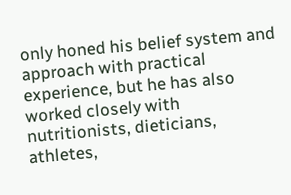only honed his belief system and approach with practical experience, but he has also worked closely with nutritionists, dieticians, athletes,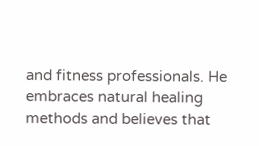and fitness professionals. He embraces natural healing methods and believes that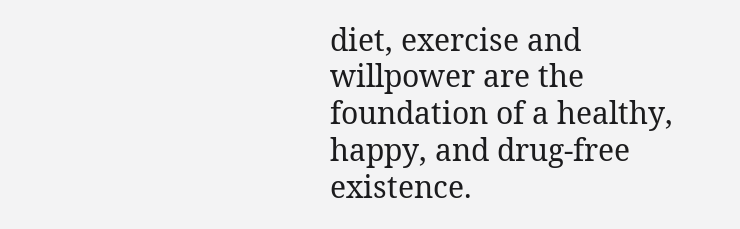diet, exercise and willpower are the foundation of a healthy, happy, and drug-free existence.